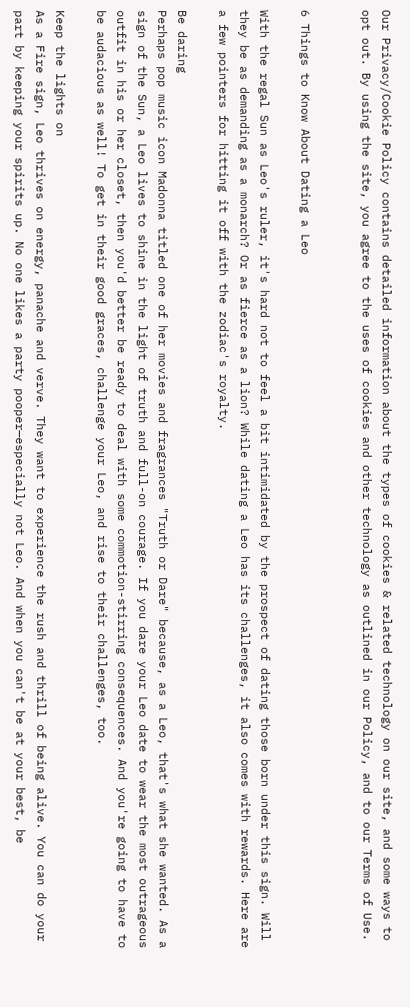Our Privacy/Cookie Policy contains detailed information about the types of cookies & related technology on our site, and some ways to opt out. By using the site, you agree to the uses of cookies and other technology as outlined in our Policy, and to our Terms of Use.


6 Things to Know About Dating a Leo

With the regal Sun as Leo's ruler, it's hard not to feel a bit intimidated by the prospect of dating those born under this sign. Will they be as demanding as a monarch? Or as fierce as a lion? While dating a Leo has its challenges, it also comes with rewards. Here are a few pointers for hitting it off with the zodiac's royalty.

Be daring
Perhaps pop music icon Madonna titled one of her movies and fragrances "Truth or Dare" because, as a Leo, that's what she wanted. As a sign of the Sun, a Leo lives to shine in the light of truth and full-on courage. If you dare your Leo date to wear the most outrageous outfit in his or her closet, then you'd better be ready to deal with some commotion-stirring consequences. And you're going to have to be audacious as well! To get in their good graces, challenge your Leo, and rise to their challenges, too.

Keep the lights on
As a Fire sign, Leo thrives on energy, panache and verve. They want to experience the rush and thrill of being alive. You can do your part by keeping your spirits up. No one likes a party pooper—especially not Leo. And when you can't be at your best, be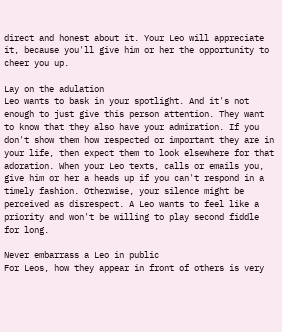direct and honest about it. Your Leo will appreciate it, because you'll give him or her the opportunity to cheer you up.

Lay on the adulation
Leo wants to bask in your spotlight. And it's not enough to just give this person attention. They want to know that they also have your admiration. If you don't show them how respected or important they are in your life, then expect them to look elsewhere for that adoration. When your Leo texts, calls or emails you, give him or her a heads up if you can't respond in a timely fashion. Otherwise, your silence might be perceived as disrespect. A Leo wants to feel like a priority and won't be willing to play second fiddle for long.

Never embarrass a Leo in public
For Leos, how they appear in front of others is very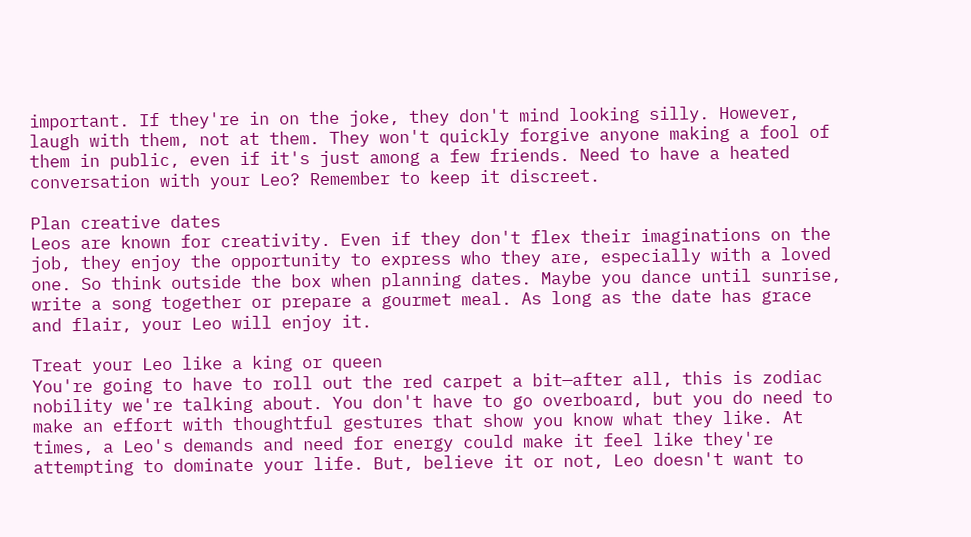important. If they're in on the joke, they don't mind looking silly. However, laugh with them, not at them. They won't quickly forgive anyone making a fool of them in public, even if it's just among a few friends. Need to have a heated conversation with your Leo? Remember to keep it discreet.

Plan creative dates
Leos are known for creativity. Even if they don't flex their imaginations on the job, they enjoy the opportunity to express who they are, especially with a loved one. So think outside the box when planning dates. Maybe you dance until sunrise, write a song together or prepare a gourmet meal. As long as the date has grace and flair, your Leo will enjoy it.

Treat your Leo like a king or queen
You're going to have to roll out the red carpet a bit—after all, this is zodiac nobility we're talking about. You don't have to go overboard, but you do need to make an effort with thoughtful gestures that show you know what they like. At times, a Leo's demands and need for energy could make it feel like they're attempting to dominate your life. But, believe it or not, Leo doesn't want to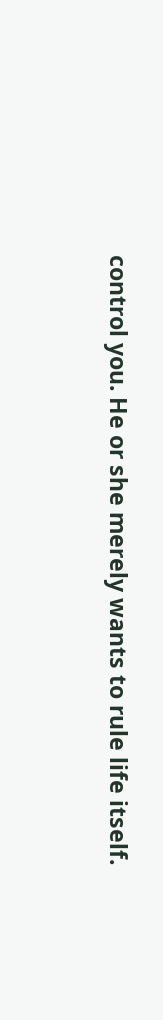control you. He or she merely wants to rule life itself.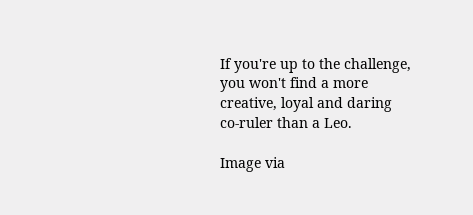If you're up to the challenge, you won't find a more creative, loyal and daring co-ruler than a Leo.

Image via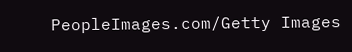PeopleImages.com/Getty Images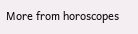More from horoscopes